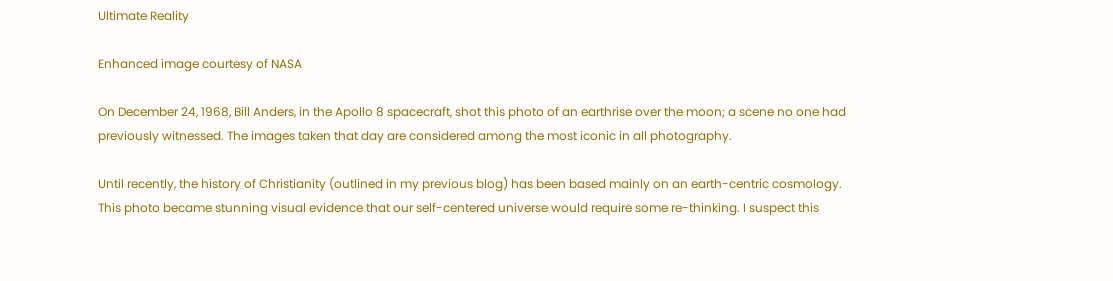Ultimate Reality

Enhanced image courtesy of NASA

On December 24, 1968, Bill Anders, in the Apollo 8 spacecraft, shot this photo of an earthrise over the moon; a scene no one had previously witnessed. The images taken that day are considered among the most iconic in all photography.

Until recently, the history of Christianity (outlined in my previous blog) has been based mainly on an earth-centric cosmology. This photo became stunning visual evidence that our self-centered universe would require some re-thinking. I suspect this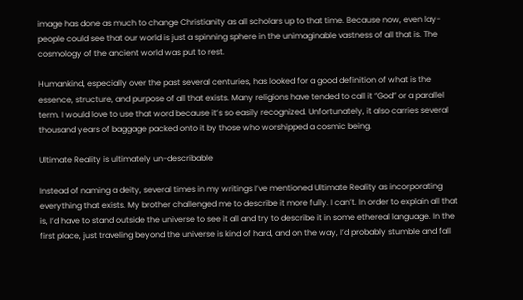image has done as much to change Christianity as all scholars up to that time. Because now, even lay-people could see that our world is just a spinning sphere in the unimaginable vastness of all that is. The cosmology of the ancient world was put to rest.

Humankind, especially over the past several centuries, has looked for a good definition of what is the essence, structure, and purpose of all that exists. Many religions have tended to call it “God” or a parallel term. I would love to use that word because it’s so easily recognized. Unfortunately, it also carries several thousand years of baggage packed onto it by those who worshipped a cosmic being.

Ultimate Reality is ultimately un-describable

Instead of naming a deity, several times in my writings I’ve mentioned Ultimate Reality as incorporating everything that exists. My brother challenged me to describe it more fully. I can’t. In order to explain all that is, I’d have to stand outside the universe to see it all and try to describe it in some ethereal language. In the first place, just traveling beyond the universe is kind of hard, and on the way, I’d probably stumble and fall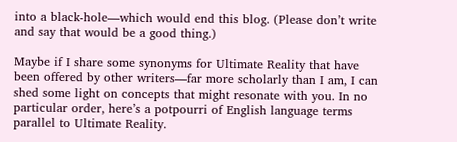into a black-hole—which would end this blog. (Please don’t write and say that would be a good thing.)

Maybe if I share some synonyms for Ultimate Reality that have been offered by other writers—far more scholarly than I am, I can shed some light on concepts that might resonate with you. In no particular order, here’s a potpourri of English language terms parallel to Ultimate Reality.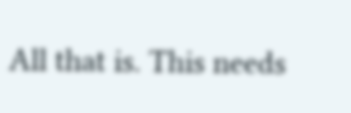All that is. This needs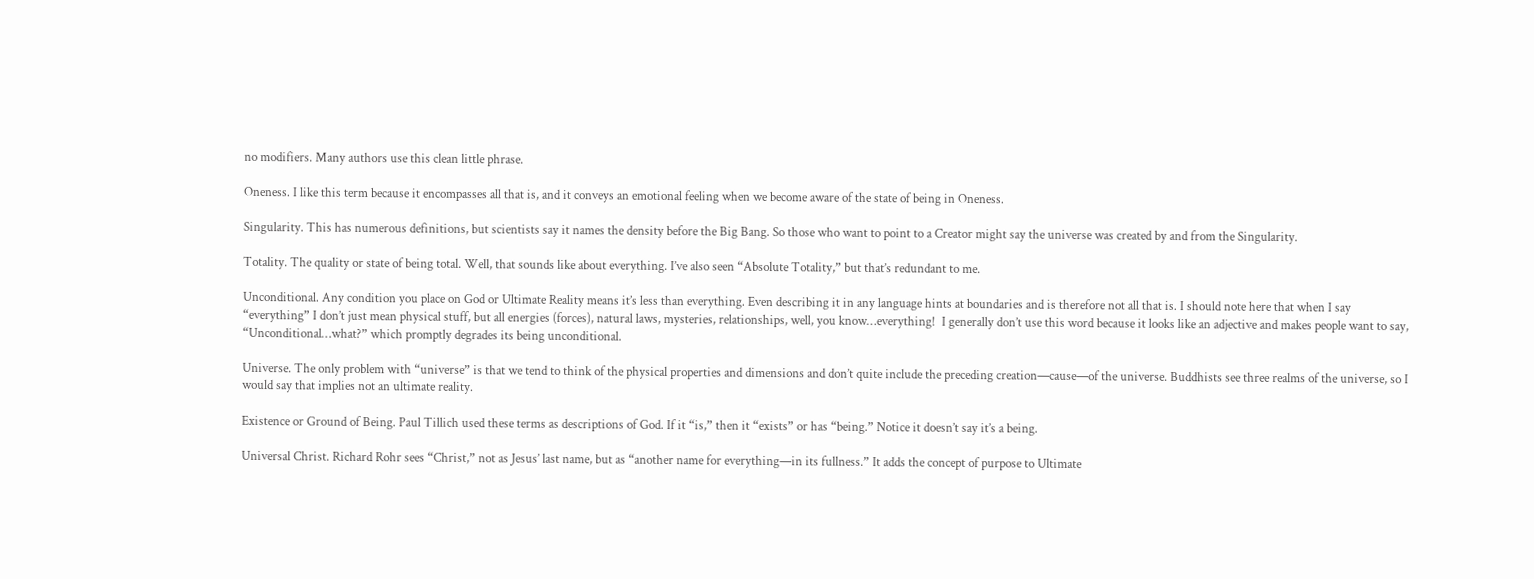no modifiers. Many authors use this clean little phrase.

Oneness. I like this term because it encompasses all that is, and it conveys an emotional feeling when we become aware of the state of being in Oneness.

Singularity. This has numerous definitions, but scientists say it names the density before the Big Bang. So those who want to point to a Creator might say the universe was created by and from the Singularity.

Totality. The quality or state of being total. Well, that sounds like about everything. I’ve also seen “Absolute Totality,” but that’s redundant to me.

Unconditional. Any condition you place on God or Ultimate Reality means it’s less than everything. Even describing it in any language hints at boundaries and is therefore not all that is. I should note here that when I say “everything” I don’t just mean physical stuff, but all energies (forces), natural laws, mysteries, relationships, well, you know…everything!  I generally don’t use this word because it looks like an adjective and makes people want to say, “Unconditional…what?” which promptly degrades its being unconditional.

Universe. The only problem with “universe” is that we tend to think of the physical properties and dimensions and don’t quite include the preceding creation—cause—of the universe. Buddhists see three realms of the universe, so I would say that implies not an ultimate reality.

Existence or Ground of Being. Paul Tillich used these terms as descriptions of God. If it “is,” then it “exists” or has “being.” Notice it doesn’t say it’s a being.

Universal Christ. Richard Rohr sees “Christ,” not as Jesus’ last name, but as “another name for everything—in its fullness.” It adds the concept of purpose to Ultimate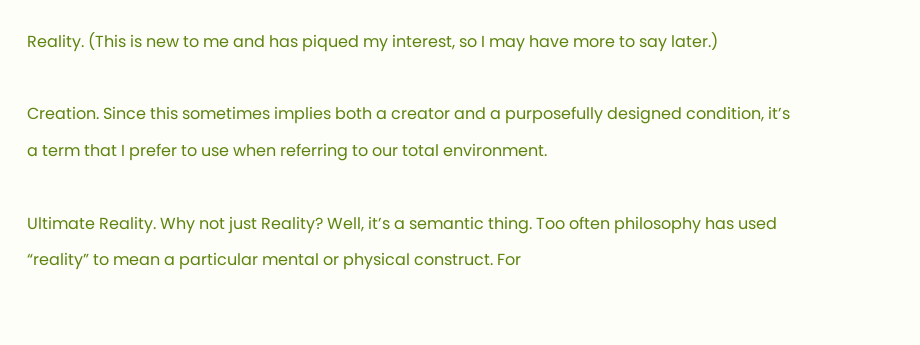Reality. (This is new to me and has piqued my interest, so I may have more to say later.)

Creation. Since this sometimes implies both a creator and a purposefully designed condition, it’s a term that I prefer to use when referring to our total environment.

Ultimate Reality. Why not just Reality? Well, it’s a semantic thing. Too often philosophy has used “reality” to mean a particular mental or physical construct. For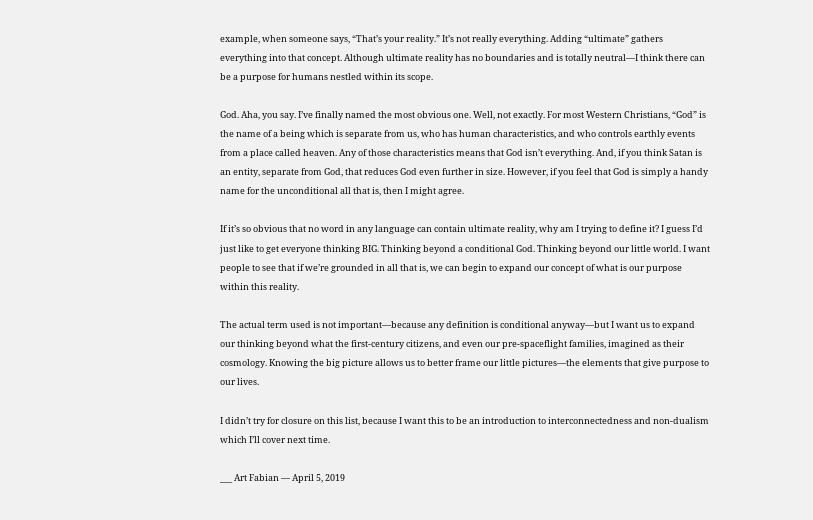example, when someone says, “That’s your reality.” It’s not really everything. Adding “ultimate” gathers everything into that concept. Although ultimate reality has no boundaries and is totally neutral—I think there can be a purpose for humans nestled within its scope.

God. Aha, you say. I’ve finally named the most obvious one. Well, not exactly. For most Western Christians, “God” is the name of a being which is separate from us, who has human characteristics, and who controls earthly events from a place called heaven. Any of those characteristics means that God isn’t everything. And, if you think Satan is an entity, separate from God, that reduces God even further in size. However, if you feel that God is simply a handy name for the unconditional all that is, then I might agree.

If it’s so obvious that no word in any language can contain ultimate reality, why am I trying to define it? I guess I’d just like to get everyone thinking BIG. Thinking beyond a conditional God. Thinking beyond our little world. I want people to see that if we’re grounded in all that is, we can begin to expand our concept of what is our purpose within this reality.

The actual term used is not important—because any definition is conditional anyway—but I want us to expand our thinking beyond what the first-century citizens, and even our pre-spaceflight families, imagined as their cosmology. Knowing the big picture allows us to better frame our little pictures—the elements that give purpose to our lives.

I didn’t try for closure on this list, because I want this to be an introduction to interconnectedness and non-dualism which I’ll cover next time.

___ Art Fabian — April 5, 2019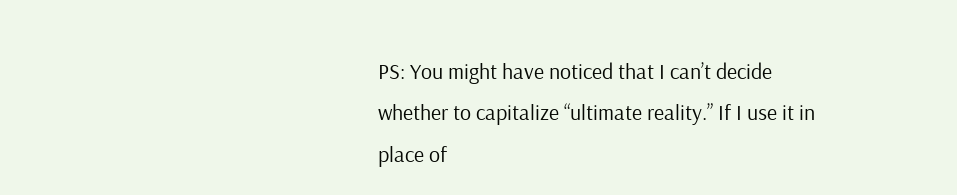PS: You might have noticed that I can’t decide whether to capitalize “ultimate reality.” If I use it in place of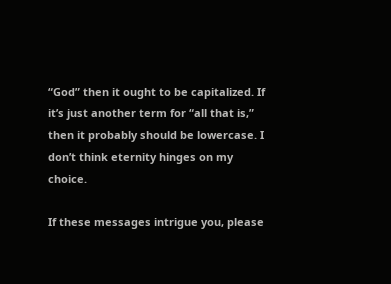“God” then it ought to be capitalized. If it’s just another term for “all that is,” then it probably should be lowercase. I don’t think eternity hinges on my choice.

If these messages intrigue you, please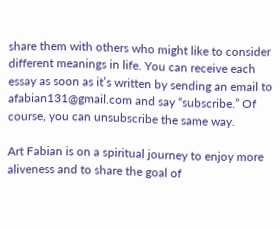share them with others who might like to consider different meanings in life. You can receive each essay as soon as it’s written by sending an email to afabian131@gmail.com and say “subscribe.” Of course, you can unsubscribe the same way.

Art Fabian is on a spiritual journey to enjoy more aliveness and to share the goal of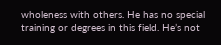wholeness with others. He has no special training or degrees in this field. He’s not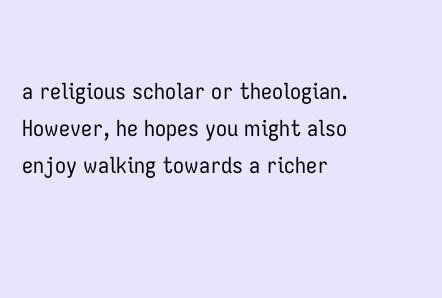a religious scholar or theologian. However, he hopes you might also enjoy walking towards a richer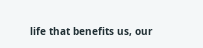life that benefits us, our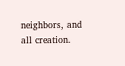neighbors, and all creation.